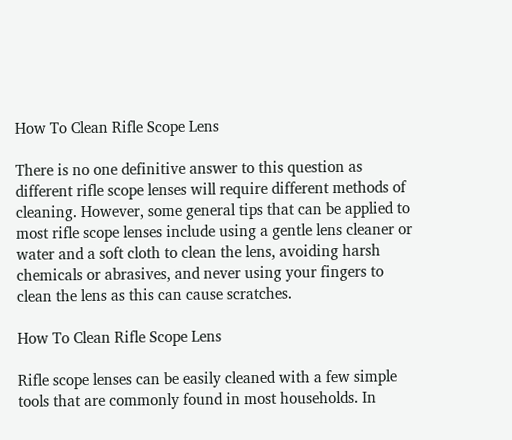How To Clean Rifle Scope Lens

There is no one definitive answer to this question as different rifle scope lenses will require different methods of cleaning. However, some general tips that can be applied to most rifle scope lenses include using a gentle lens cleaner or water and a soft cloth to clean the lens, avoiding harsh chemicals or abrasives, and never using your fingers to clean the lens as this can cause scratches.

How To Clean Rifle Scope Lens

Rifle scope lenses can be easily cleaned with a few simple tools that are commonly found in most households. In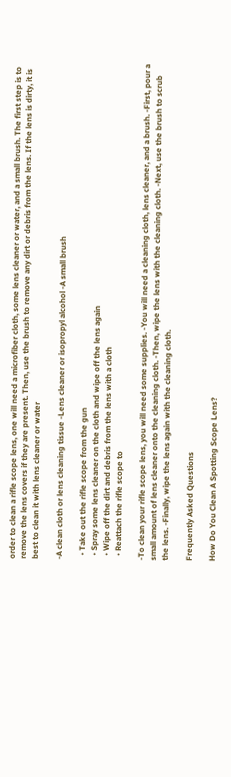order to clean a rifle scope lens, one will need a microfiber cloth, some lens cleaner or water, and a small brush. The first step is to remove the lens covers if they are present. Then, use the brush to remove any dirt or debris from the lens. If the lens is dirty, it is best to clean it with lens cleaner or water

-A clean cloth or lens cleaning tissue -Lens cleaner or isopropyl alcohol -A small brush

  • Take out the rifle scope from the gun
  • Spray some lens cleaner on the cloth and wipe off the lens again
  • Wipe off the dirt and debris from the lens with a cloth
  • Reattach the rifle scope to

-To clean your rifle scope lens, you will need some supplies. -You will need a cleaning cloth, lens cleaner, and a brush. -First, pour a small amount of lens cleaner onto the cleaning cloth. -Then, wipe the lens with the cleaning cloth. -Next, use the brush to scrub the lens. -Finally, wipe the lens again with the cleaning cloth.

Frequently Asked Questions

How Do You Clean A Spotting Scope Lens?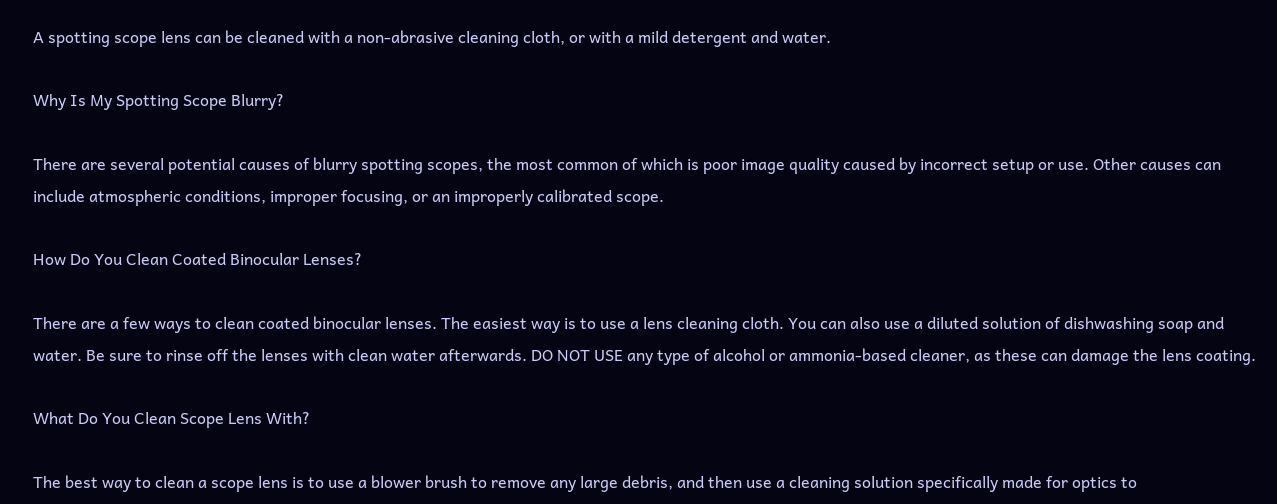A spotting scope lens can be cleaned with a non-abrasive cleaning cloth, or with a mild detergent and water.

Why Is My Spotting Scope Blurry?

There are several potential causes of blurry spotting scopes, the most common of which is poor image quality caused by incorrect setup or use. Other causes can include atmospheric conditions, improper focusing, or an improperly calibrated scope.

How Do You Clean Coated Binocular Lenses?

There are a few ways to clean coated binocular lenses. The easiest way is to use a lens cleaning cloth. You can also use a diluted solution of dishwashing soap and water. Be sure to rinse off the lenses with clean water afterwards. DO NOT USE any type of alcohol or ammonia-based cleaner, as these can damage the lens coating.

What Do You Clean Scope Lens With?

The best way to clean a scope lens is to use a blower brush to remove any large debris, and then use a cleaning solution specifically made for optics to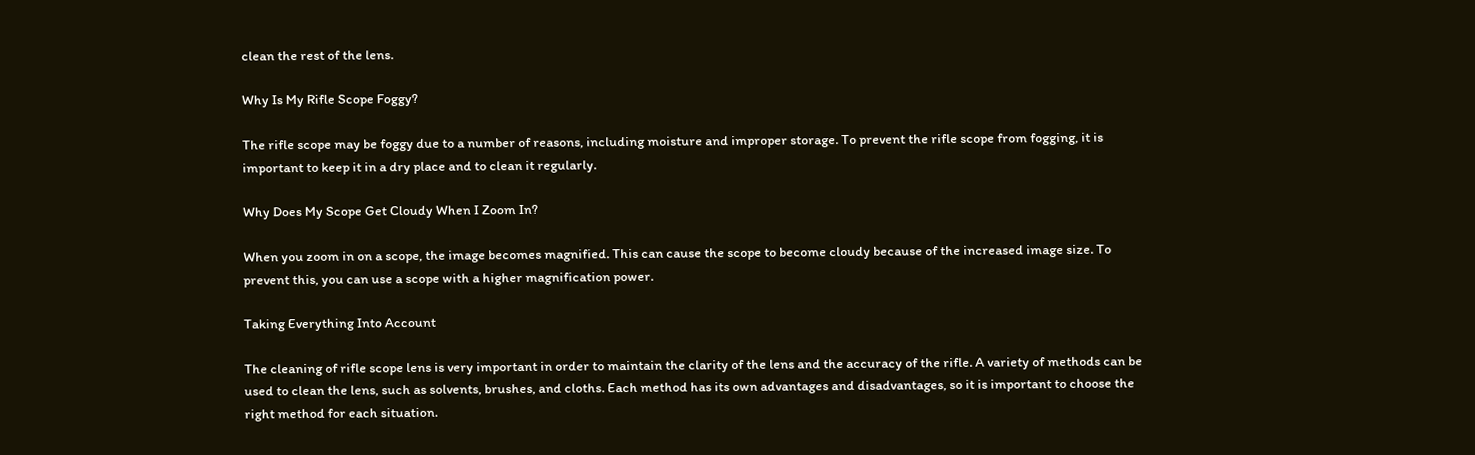clean the rest of the lens.

Why Is My Rifle Scope Foggy?

The rifle scope may be foggy due to a number of reasons, including moisture and improper storage. To prevent the rifle scope from fogging, it is important to keep it in a dry place and to clean it regularly.

Why Does My Scope Get Cloudy When I Zoom In?

When you zoom in on a scope, the image becomes magnified. This can cause the scope to become cloudy because of the increased image size. To prevent this, you can use a scope with a higher magnification power.

Taking Everything Into Account

The cleaning of rifle scope lens is very important in order to maintain the clarity of the lens and the accuracy of the rifle. A variety of methods can be used to clean the lens, such as solvents, brushes, and cloths. Each method has its own advantages and disadvantages, so it is important to choose the right method for each situation.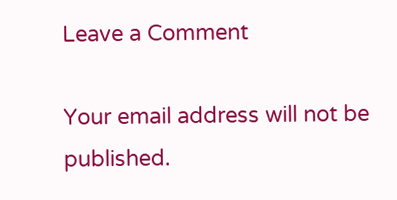Leave a Comment

Your email address will not be published.